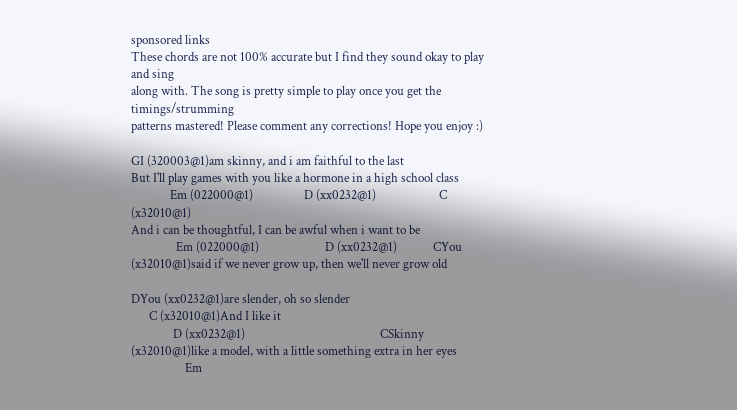sponsored links
These chords are not 100% accurate but I find they sound okay to play and sing
along with. The song is pretty simple to play once you get the timings/strumming
patterns mastered! Please comment any corrections! Hope you enjoy :)

GI (320003@1)am skinny, and i am faithful to the last
But I'll play games with you like a hormone in a high school class
             Em (022000@1)                 D (xx0232@1)                     C (x32010@1)
And i can be thoughtful, I can be awful when i want to be
               Em (022000@1)                      D (xx0232@1)            CYou (x32010@1)said if we never grow up, then we'll never grow old

DYou (xx0232@1)are slender, oh so slender
      C (x32010@1)And I like it
              D (xx0232@1)                                             CSkinny (x32010@1)like a model, with a little something extra in her eyes
                  Em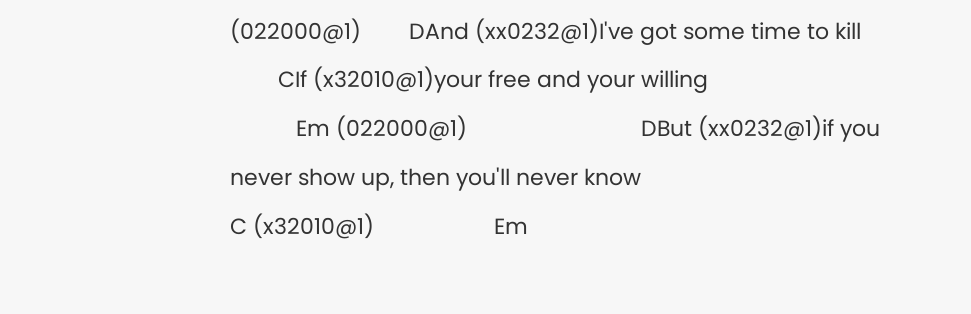(022000@1)        DAnd (xx0232@1)I've got some time to kill
        CIf (x32010@1)your free and your willing
           Em (022000@1)                             DBut (xx0232@1)if you never show up, then you'll never know
C (x32010@1)                    Em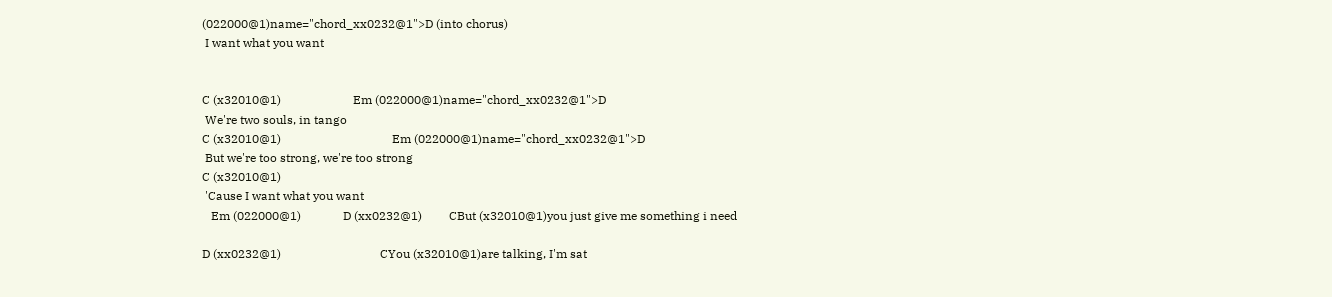(022000@1)name="chord_xx0232@1">D (into chorus)
 I want what you want


C (x32010@1)                        Em (022000@1)name="chord_xx0232@1">D
 We're two souls, in tango
C (x32010@1)                                     Em (022000@1)name="chord_xx0232@1">D
 But we're too strong, we're too strong
C (x32010@1)
 'Cause I want what you want
   Em (022000@1)              D (xx0232@1)         CBut (x32010@1)you just give me something i need

D (xx0232@1)                                 CYou (x32010@1)are talking, I'm sat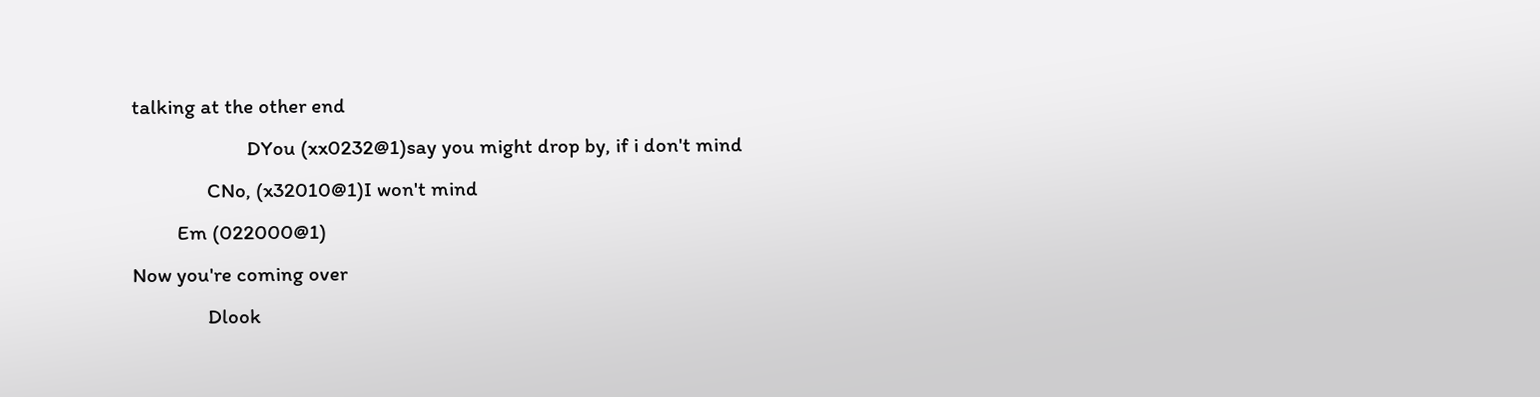talking at the other end
                       DYou (xx0232@1)say you might drop by, if i don't mind
               CNo, (x32010@1)I won't mind
         Em (022000@1)
Now you're coming over
               Dlook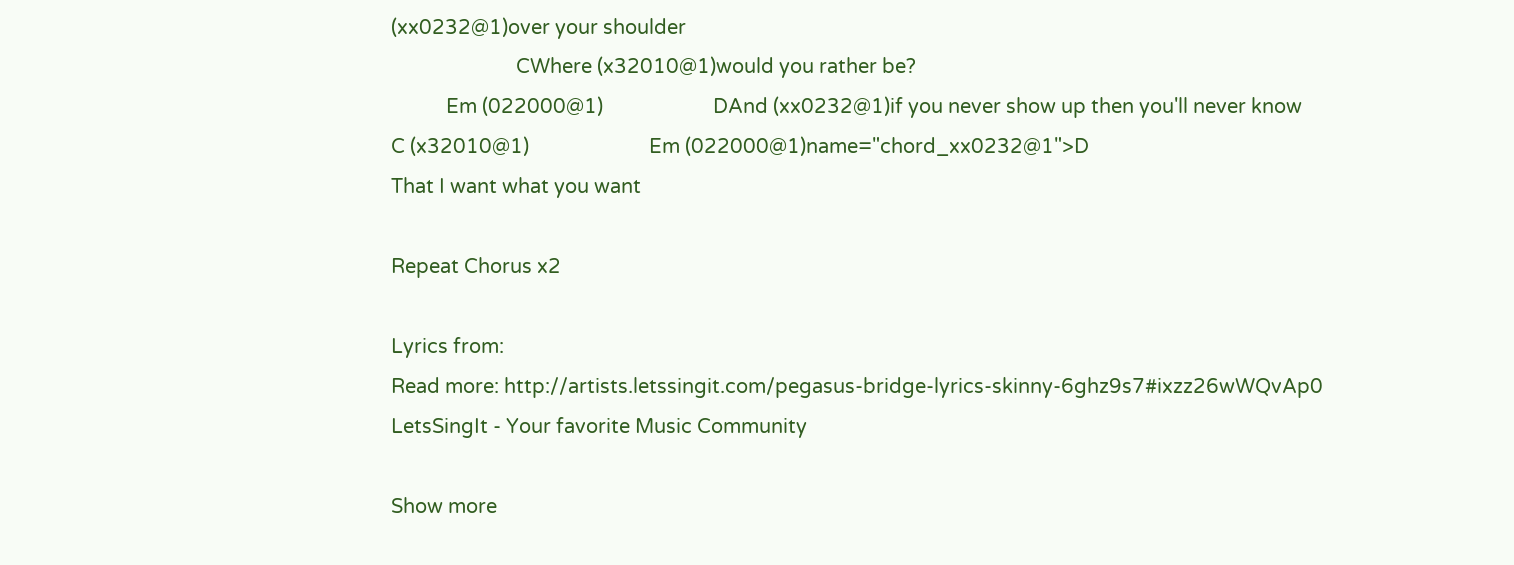(xx0232@1)over your shoulder
                         CWhere (x32010@1)would you rather be?
           Em (022000@1)                      DAnd (xx0232@1)if you never show up then you'll never know
C (x32010@1)                        Em (022000@1)name="chord_xx0232@1">D
That I want what you want

Repeat Chorus x2

Lyrics from:
Read more: http://artists.letssingit.com/pegasus-bridge-lyrics-skinny-6ghz9s7#ixzz26wWQvAp0
LetsSingIt - Your favorite Music Community

Show more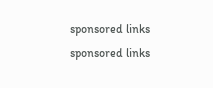sponsored links
sponsored links